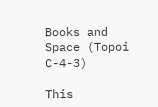Books and Space (Topoi C-4-3)

This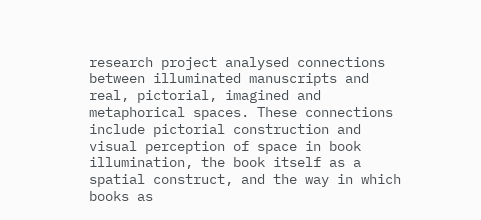research project analysed connections between illuminated manuscripts and real, pictorial, imagined and metaphorical spaces. These connections include pictorial construction and visual perception of space in book illumination, the book itself as a spatial construct, and the way in which books as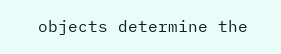objects determine the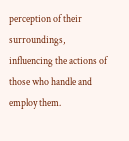perception of their surroundings, influencing the actions of those who handle and employ them.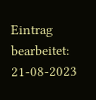Eintrag bearbeitet: 21-08-2023